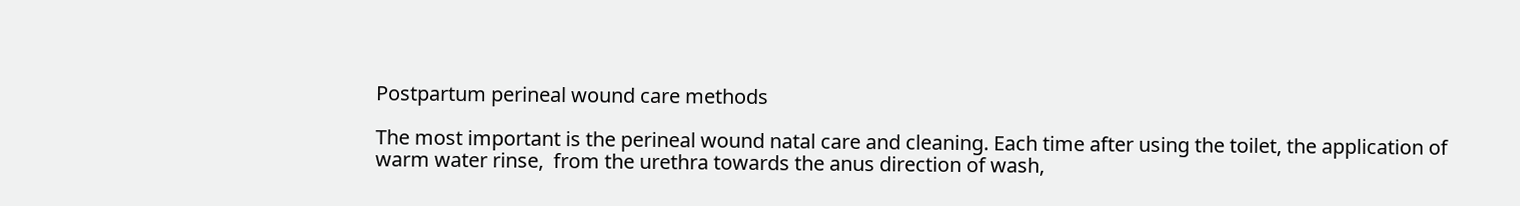Postpartum perineal wound care methods

The most important is the perineal wound natal care and cleaning. Each time after using the toilet, the application of warm water rinse,  from the urethra towards the anus direction of wash,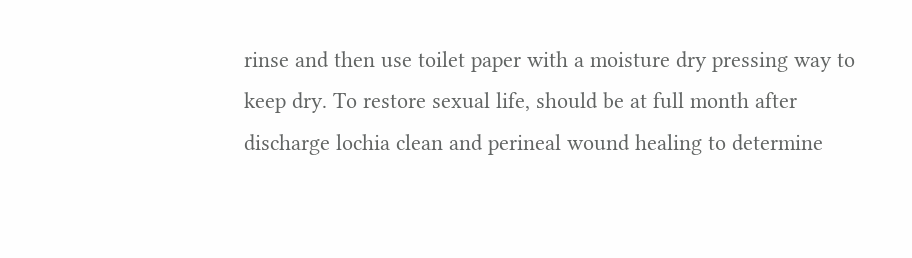rinse and then use toilet paper with a moisture dry pressing way to keep dry. To restore sexual life, should be at full month after discharge lochia clean and perineal wound healing to determine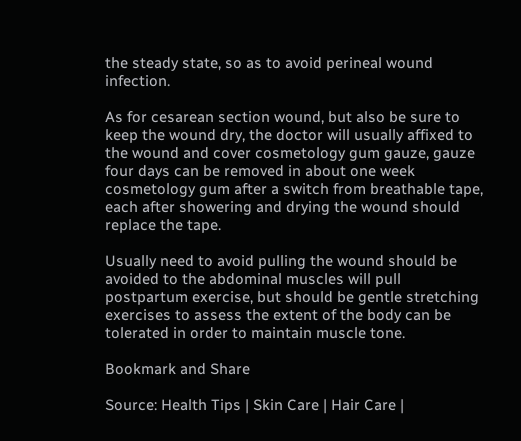the steady state, so as to avoid perineal wound infection.

As for cesarean section wound, but also be sure to keep the wound dry, the doctor will usually affixed to the wound and cover cosmetology gum gauze, gauze four days can be removed in about one week cosmetology gum after a switch from breathable tape, each after showering and drying the wound should replace the tape.

Usually need to avoid pulling the wound should be avoided to the abdominal muscles will pull postpartum exercise, but should be gentle stretching exercises to assess the extent of the body can be tolerated in order to maintain muscle tone.

Bookmark and Share

Source: Health Tips | Skin Care | Hair Care |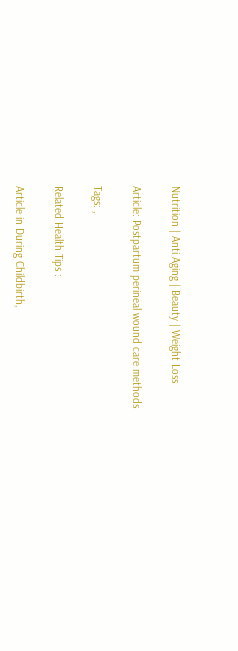Nutrition | Anti Aging | Beauty | Weight Loss

Article: Postpartum perineal wound care methods

Tags: ,

Related Health Tips :

Article in During Childbirth,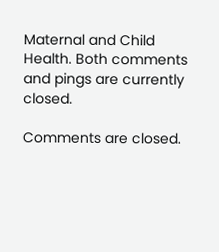Maternal and Child Health. Both comments and pings are currently closed.

Comments are closed.